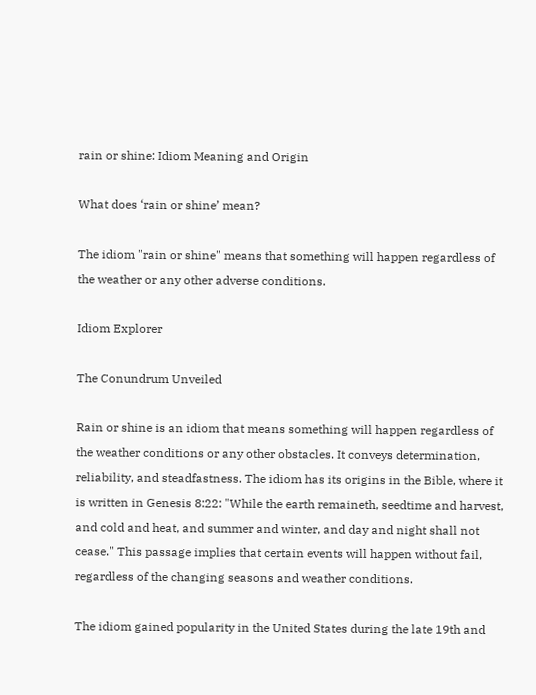rain or shine: Idiom Meaning and Origin

What does ‘rain or shine’ mean?

The idiom "rain or shine" means that something will happen regardless of the weather or any other adverse conditions.

Idiom Explorer

The Conundrum Unveiled

Rain or shine is an idiom that means something will happen regardless of the weather conditions or any other obstacles. It conveys determination, reliability, and steadfastness. The idiom has its origins in the Bible, where it is written in Genesis 8:22: "While the earth remaineth, seedtime and harvest, and cold and heat, and summer and winter, and day and night shall not cease." This passage implies that certain events will happen without fail, regardless of the changing seasons and weather conditions.

The idiom gained popularity in the United States during the late 19th and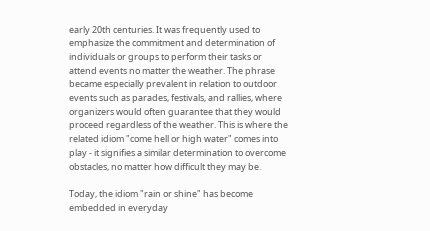early 20th centuries. It was frequently used to emphasize the commitment and determination of individuals or groups to perform their tasks or attend events no matter the weather. The phrase became especially prevalent in relation to outdoor events such as parades, festivals, and rallies, where organizers would often guarantee that they would proceed regardless of the weather. This is where the related idiom "come hell or high water" comes into play - it signifies a similar determination to overcome obstacles, no matter how difficult they may be.

Today, the idiom "rain or shine" has become embedded in everyday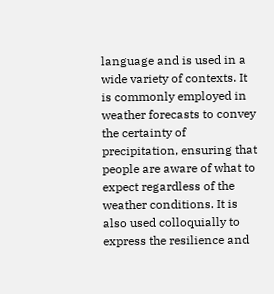language and is used in a wide variety of contexts. It is commonly employed in weather forecasts to convey the certainty of precipitation, ensuring that people are aware of what to expect regardless of the weather conditions. It is also used colloquially to express the resilience and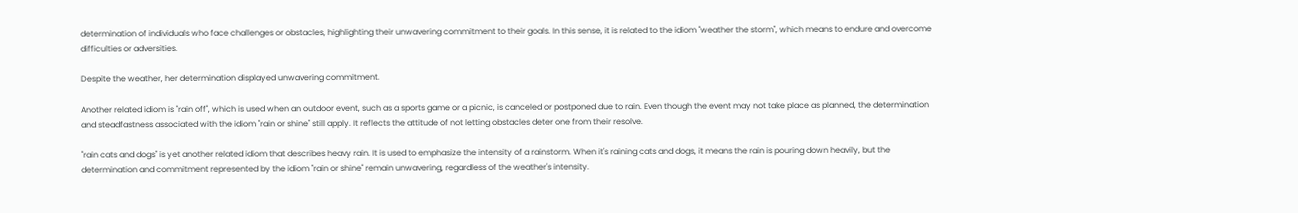determination of individuals who face challenges or obstacles, highlighting their unwavering commitment to their goals. In this sense, it is related to the idiom "weather the storm", which means to endure and overcome difficulties or adversities.

Despite the weather, her determination displayed unwavering commitment.

Another related idiom is "rain off", which is used when an outdoor event, such as a sports game or a picnic, is canceled or postponed due to rain. Even though the event may not take place as planned, the determination and steadfastness associated with the idiom "rain or shine" still apply. It reflects the attitude of not letting obstacles deter one from their resolve.

"rain cats and dogs" is yet another related idiom that describes heavy rain. It is used to emphasize the intensity of a rainstorm. When it's raining cats and dogs, it means the rain is pouring down heavily, but the determination and commitment represented by the idiom "rain or shine" remain unwavering, regardless of the weather's intensity.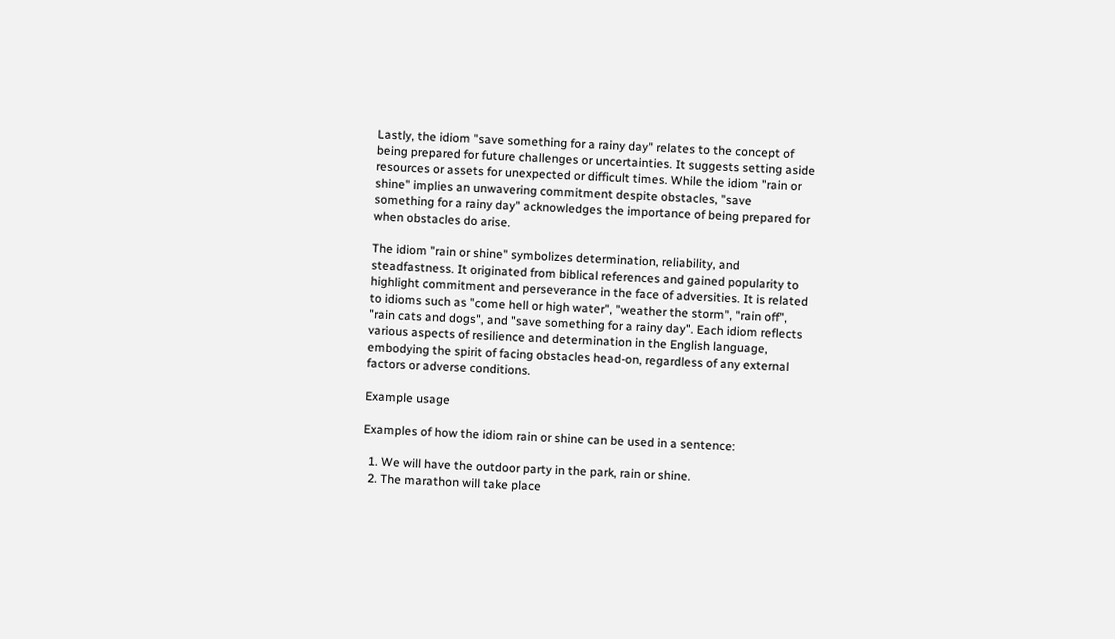Lastly, the idiom "save something for a rainy day" relates to the concept of being prepared for future challenges or uncertainties. It suggests setting aside resources or assets for unexpected or difficult times. While the idiom "rain or shine" implies an unwavering commitment despite obstacles, "save something for a rainy day" acknowledges the importance of being prepared for when obstacles do arise.

The idiom "rain or shine" symbolizes determination, reliability, and steadfastness. It originated from biblical references and gained popularity to highlight commitment and perseverance in the face of adversities. It is related to idioms such as "come hell or high water", "weather the storm", "rain off", "rain cats and dogs", and "save something for a rainy day". Each idiom reflects various aspects of resilience and determination in the English language, embodying the spirit of facing obstacles head-on, regardless of any external factors or adverse conditions.

Example usage

Examples of how the idiom rain or shine can be used in a sentence:

  1. We will have the outdoor party in the park, rain or shine.
  2. The marathon will take place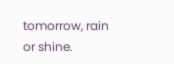tomorrow, rain or shine.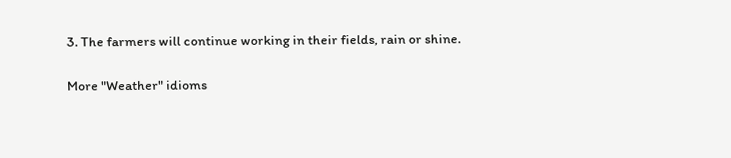3. The farmers will continue working in their fields, rain or shine.

More "Weather" idioms